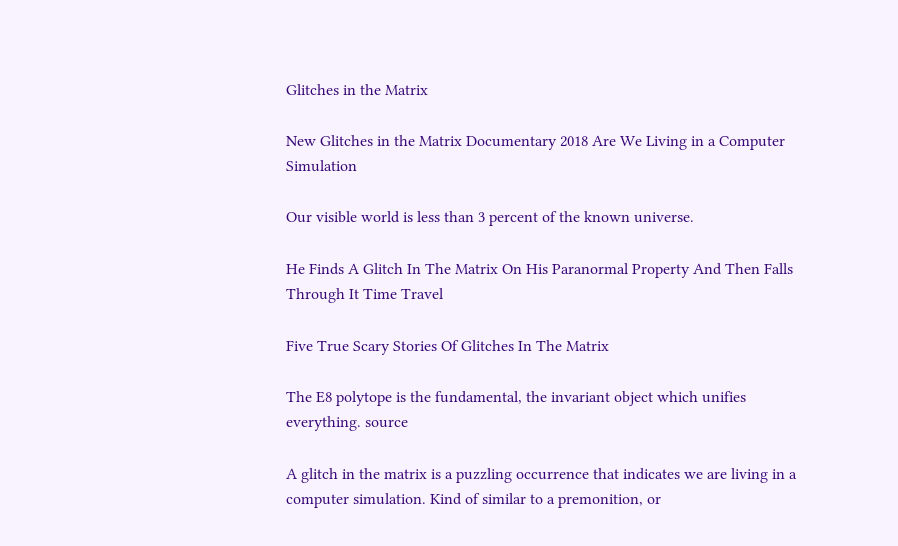Glitches in the Matrix

New Glitches in the Matrix Documentary 2018 Are We Living in a Computer Simulation

Our visible world is less than 3 percent of the known universe.

He Finds A Glitch In The Matrix On His Paranormal Property And Then Falls Through It Time Travel

Five True Scary Stories Of Glitches In The Matrix

The E8 polytope is the fundamental, the invariant object which unifies everything. source

A glitch in the matrix is a puzzling occurrence that indicates we are living in a computer simulation. Kind of similar to a premonition, or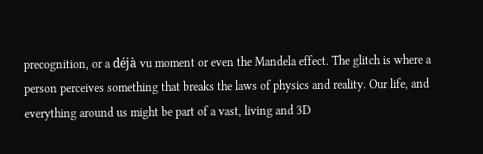precognition, or a déjà vu moment or even the Mandela effect. The glitch is where a person perceives something that breaks the laws of physics and reality. Our life, and everything around us might be part of a vast, living and 3D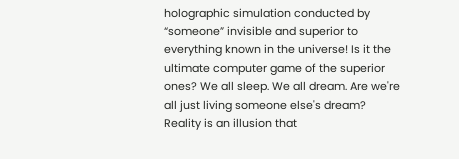holographic simulation conducted by “someone” invisible and superior to everything known in the universe! Is it the ultimate computer game of the superior ones? We all sleep. We all dream. Are we're all just living someone else's dream? Reality is an illusion that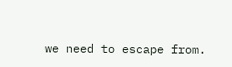we need to escape from.